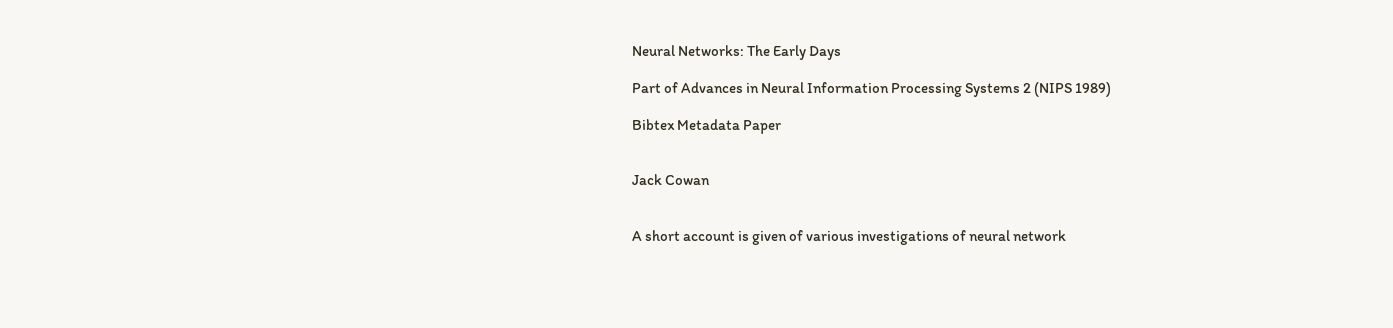Neural Networks: The Early Days

Part of Advances in Neural Information Processing Systems 2 (NIPS 1989)

Bibtex Metadata Paper


Jack Cowan


A short account is given of various investigations of neural network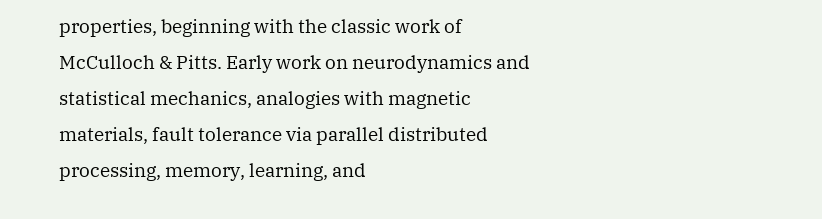properties, beginning with the classic work of McCulloch & Pitts. Early work on neurodynamics and statistical mechanics, analogies with magnetic materials, fault tolerance via parallel distributed processing, memory, learning, and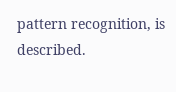pattern recognition, is described.